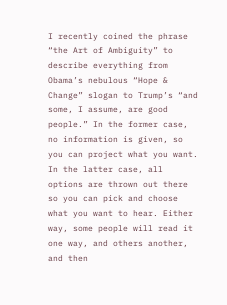I recently coined the phrase “the Art of Ambiguity” to describe everything from Obama’s nebulous “Hope & Change” slogan to Trump’s “and some, I assume, are good people.” In the former case, no information is given, so you can project what you want. In the latter case, all options are thrown out there so you can pick and choose what you want to hear. Either way, some people will read it one way, and others another, and then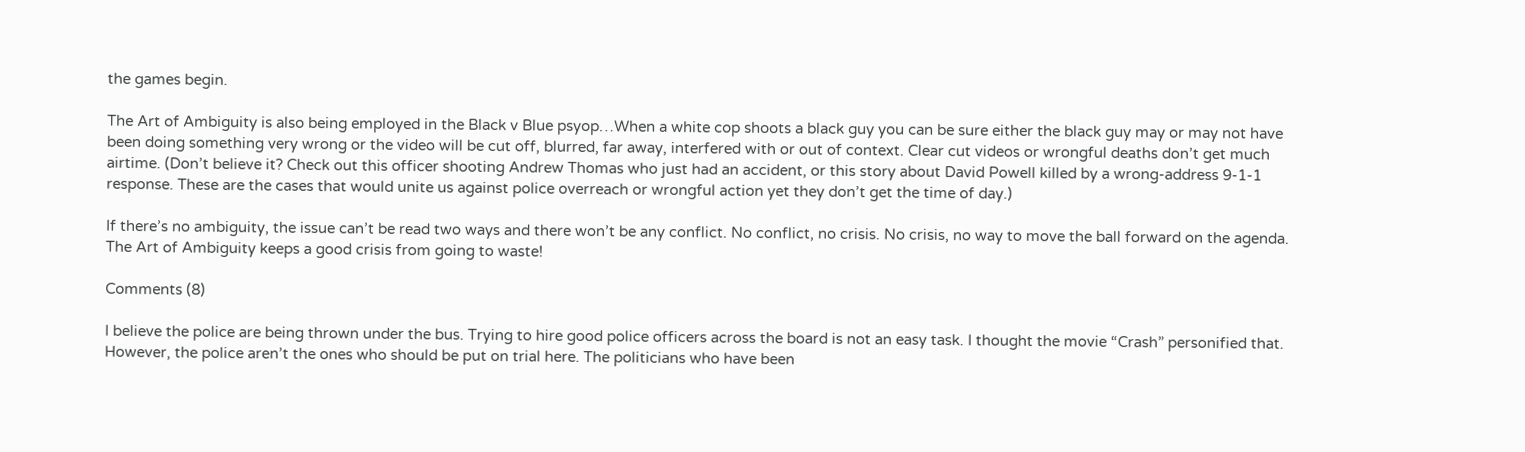the games begin.

The Art of Ambiguity is also being employed in the Black v Blue psyop…When a white cop shoots a black guy you can be sure either the black guy may or may not have been doing something very wrong or the video will be cut off, blurred, far away, interfered with or out of context. Clear cut videos or wrongful deaths don’t get much airtime. (Don’t believe it? Check out this officer shooting Andrew Thomas who just had an accident, or this story about David Powell killed by a wrong-address 9-1-1 response. These are the cases that would unite us against police overreach or wrongful action yet they don’t get the time of day.)

If there’s no ambiguity, the issue can’t be read two ways and there won’t be any conflict. No conflict, no crisis. No crisis, no way to move the ball forward on the agenda. The Art of Ambiguity keeps a good crisis from going to waste!

Comments (8)

I believe the police are being thrown under the bus. Trying to hire good police officers across the board is not an easy task. I thought the movie “Crash” personified that. However, the police aren’t the ones who should be put on trial here. The politicians who have been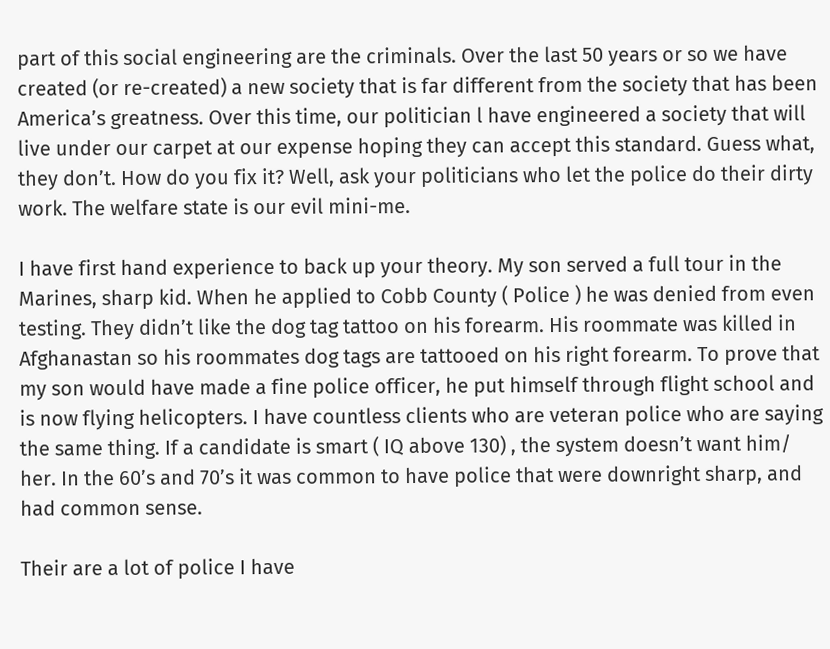part of this social engineering are the criminals. Over the last 50 years or so we have created (or re-created) a new society that is far different from the society that has been America’s greatness. Over this time, our politician l have engineered a society that will live under our carpet at our expense hoping they can accept this standard. Guess what, they don’t. How do you fix it? Well, ask your politicians who let the police do their dirty work. The welfare state is our evil mini-me.

I have first hand experience to back up your theory. My son served a full tour in the Marines, sharp kid. When he applied to Cobb County ( Police ) he was denied from even testing. They didn’t like the dog tag tattoo on his forearm. His roommate was killed in Afghanastan so his roommates dog tags are tattooed on his right forearm. To prove that my son would have made a fine police officer, he put himself through flight school and is now flying helicopters. I have countless clients who are veteran police who are saying the same thing. If a candidate is smart ( IQ above 130) , the system doesn’t want him/ her. In the 60’s and 70’s it was common to have police that were downright sharp, and had common sense.

Their are a lot of police I have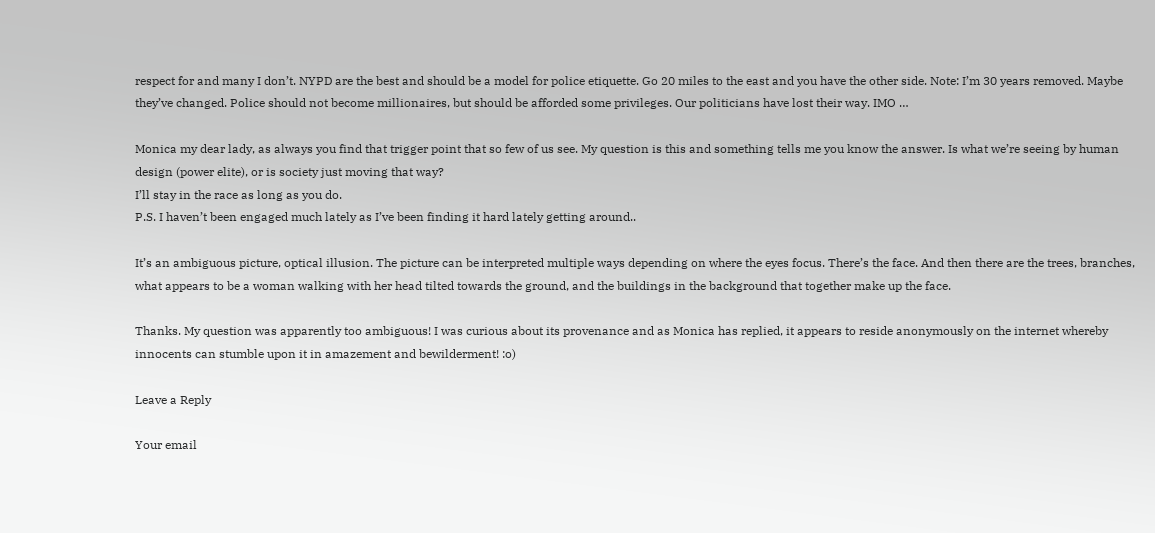respect for and many I don’t. NYPD are the best and should be a model for police etiquette. Go 20 miles to the east and you have the other side. Note: I’m 30 years removed. Maybe they’ve changed. Police should not become millionaires, but should be afforded some privileges. Our politicians have lost their way. IMO …

Monica my dear lady, as always you find that trigger point that so few of us see. My question is this and something tells me you know the answer. Is what we’re seeing by human design (power elite), or is society just moving that way?
I’ll stay in the race as long as you do.
P.S. I haven’t been engaged much lately as I’ve been finding it hard lately getting around..

It’s an ambiguous picture, optical illusion. The picture can be interpreted multiple ways depending on where the eyes focus. There’s the face. And then there are the trees, branches, what appears to be a woman walking with her head tilted towards the ground, and the buildings in the background that together make up the face.

Thanks. My question was apparently too ambiguous! I was curious about its provenance and as Monica has replied, it appears to reside anonymously on the internet whereby innocents can stumble upon it in amazement and bewilderment! :o)

Leave a Reply

Your email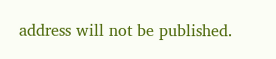address will not be published.